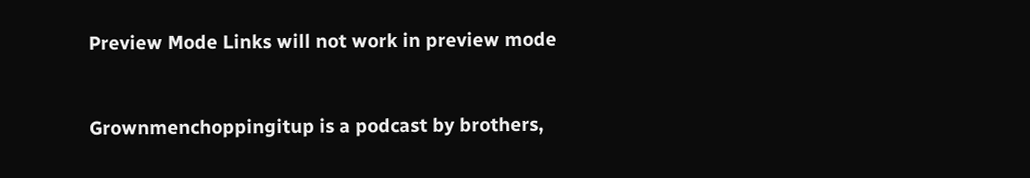Preview Mode Links will not work in preview mode


Grownmenchoppingitup is a podcast by brothers,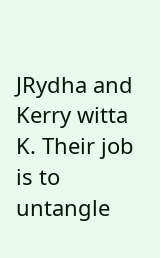JRydha and Kerry witta K. Their job is to untangle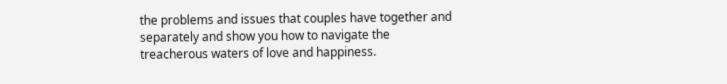the problems and issues that couples have together and separately and show you how to navigate the treacherous waters of love and happiness.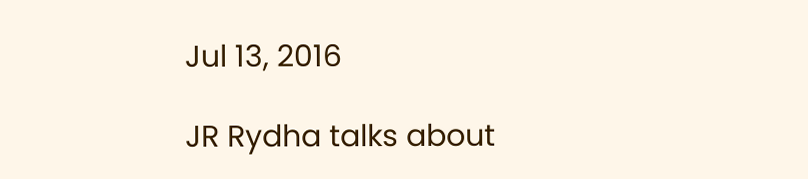Jul 13, 2016

JR Rydha talks about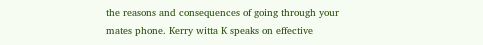the reasons and consequences of going through your mates phone. Kerry witta K speaks on effective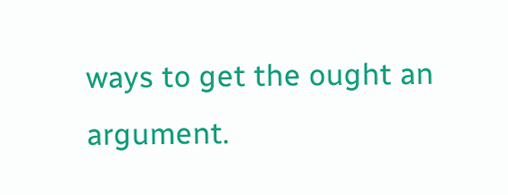ways to get the ought an argument.